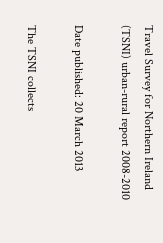Travel Survey for Northern Ireland (TSNI) urban-rural report 2008-2010

Date published: 20 March 2013

The TSNI collects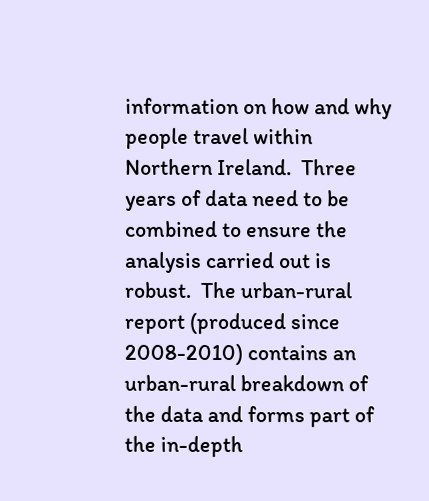information on how and why people travel within Northern Ireland.  Three years of data need to be combined to ensure the analysis carried out is robust.  The urban-rural report (produced since 2008-2010) contains an urban-rural breakdown of the data and forms part of the in-depth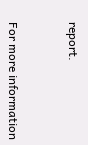report.


For more information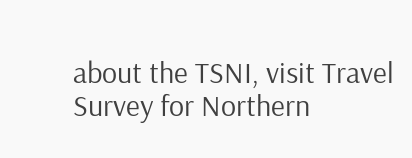about the TSNI, visit Travel Survey for Northern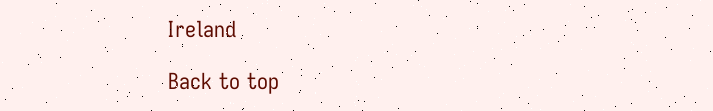Ireland

Back to top